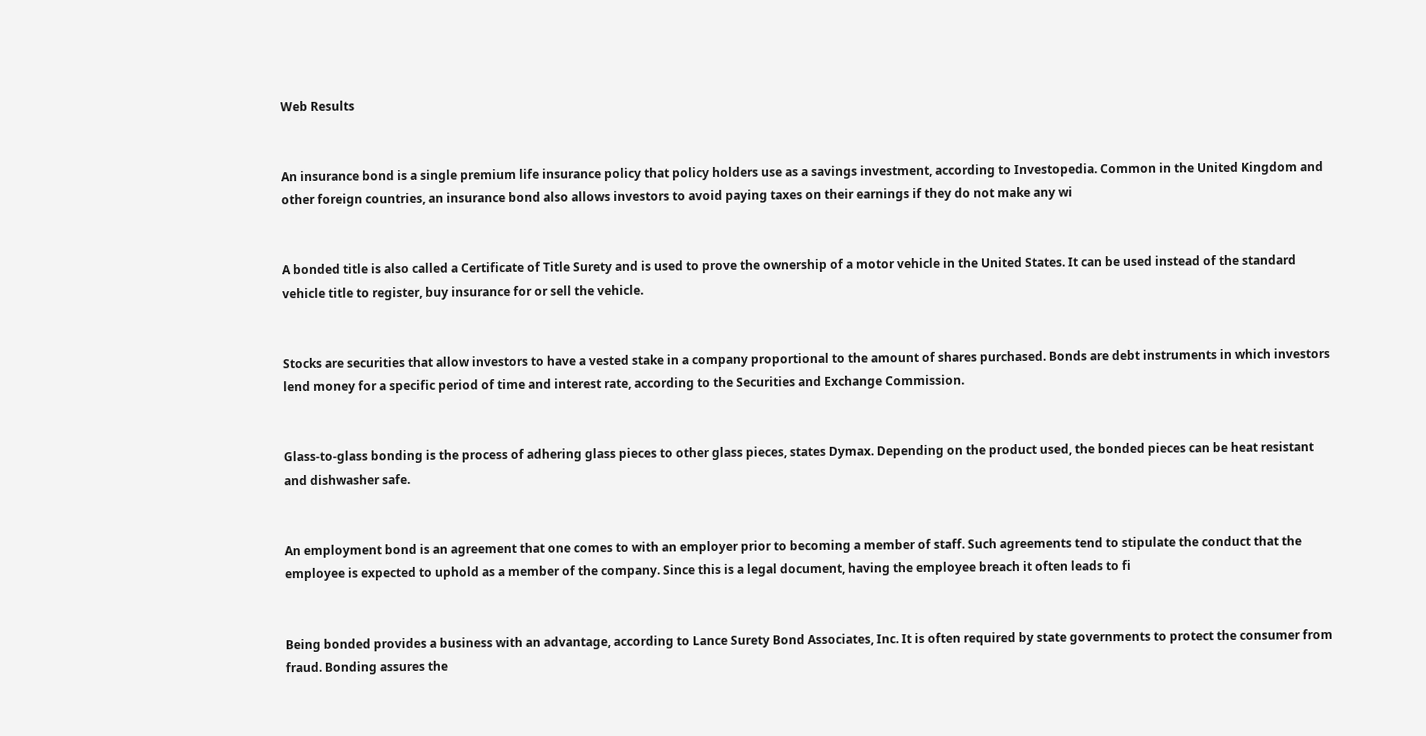Web Results


An insurance bond is a single premium life insurance policy that policy holders use as a savings investment, according to Investopedia. Common in the United Kingdom and other foreign countries, an insurance bond also allows investors to avoid paying taxes on their earnings if they do not make any wi


A bonded title is also called a Certificate of Title Surety and is used to prove the ownership of a motor vehicle in the United States. It can be used instead of the standard vehicle title to register, buy insurance for or sell the vehicle.


Stocks are securities that allow investors to have a vested stake in a company proportional to the amount of shares purchased. Bonds are debt instruments in which investors lend money for a specific period of time and interest rate, according to the Securities and Exchange Commission.


Glass-to-glass bonding is the process of adhering glass pieces to other glass pieces, states Dymax. Depending on the product used, the bonded pieces can be heat resistant and dishwasher safe.


An employment bond is an agreement that one comes to with an employer prior to becoming a member of staff. Such agreements tend to stipulate the conduct that the employee is expected to uphold as a member of the company. Since this is a legal document, having the employee breach it often leads to fi


Being bonded provides a business with an advantage, according to Lance Surety Bond Associates, Inc. It is often required by state governments to protect the consumer from fraud. Bonding assures the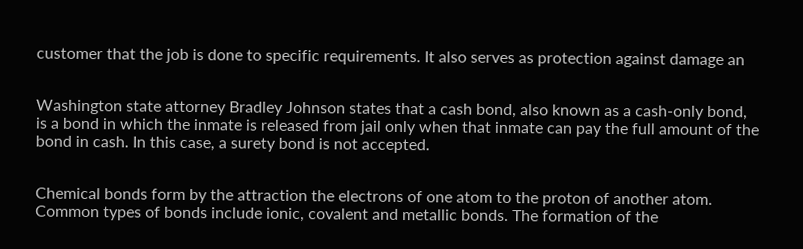customer that the job is done to specific requirements. It also serves as protection against damage an


Washington state attorney Bradley Johnson states that a cash bond, also known as a cash-only bond, is a bond in which the inmate is released from jail only when that inmate can pay the full amount of the bond in cash. In this case, a surety bond is not accepted.


Chemical bonds form by the attraction the electrons of one atom to the proton of another atom. Common types of bonds include ionic, covalent and metallic bonds. The formation of the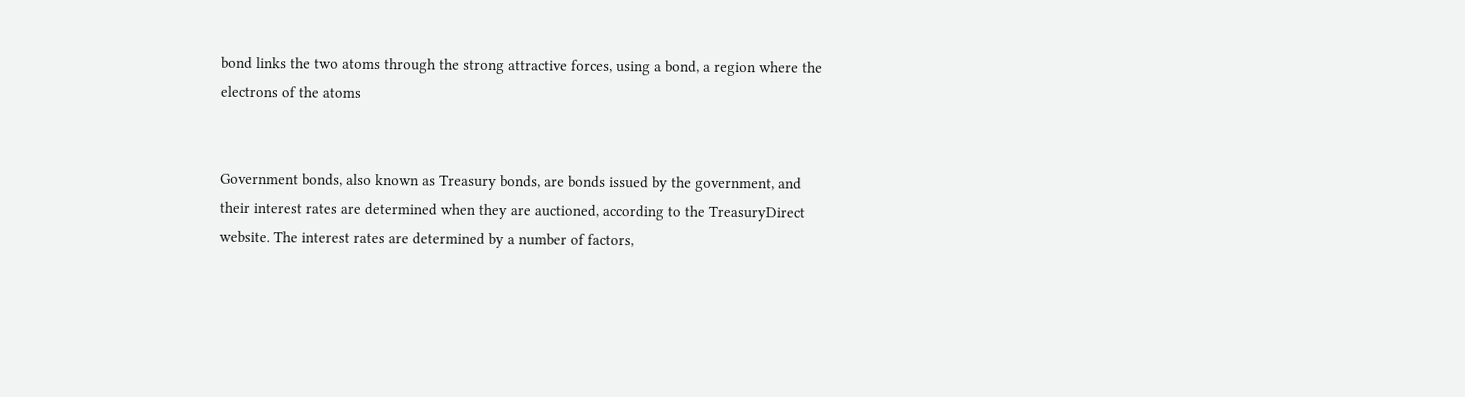bond links the two atoms through the strong attractive forces, using a bond, a region where the electrons of the atoms


Government bonds, also known as Treasury bonds, are bonds issued by the government, and their interest rates are determined when they are auctioned, according to the TreasuryDirect website. The interest rates are determined by a number of factors,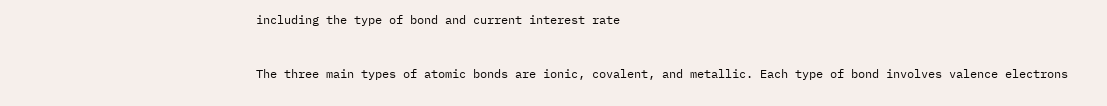including the type of bond and current interest rate


The three main types of atomic bonds are ionic, covalent, and metallic. Each type of bond involves valence electrons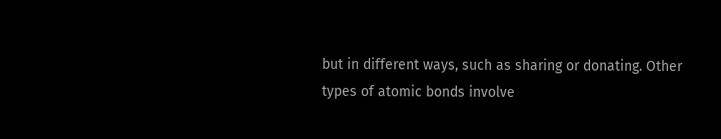but in different ways, such as sharing or donating. Other types of atomic bonds involve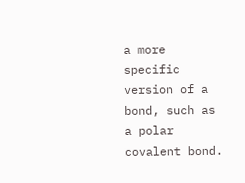a more specific version of a bond, such as a polar covalent bond.